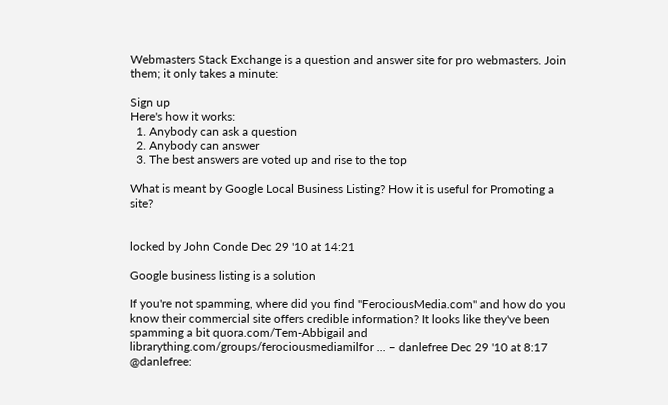Webmasters Stack Exchange is a question and answer site for pro webmasters. Join them; it only takes a minute:

Sign up
Here's how it works:
  1. Anybody can ask a question
  2. Anybody can answer
  3. The best answers are voted up and rise to the top

What is meant by Google Local Business Listing? How it is useful for Promoting a site?


locked by John Conde Dec 29 '10 at 14:21

Google business listing is a solution

If you're not spamming, where did you find "FerociousMedia.com" and how do you know their commercial site offers credible information? It looks like they've been spamming a bit quora.com/Tem-Abbigail and librarything.com/groups/ferociousmediamilfor ... – danlefree Dec 29 '10 at 8:17
@danlefree: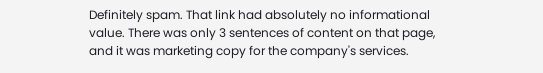Definitely spam. That link had absolutely no informational value. There was only 3 sentences of content on that page, and it was marketing copy for the company's services.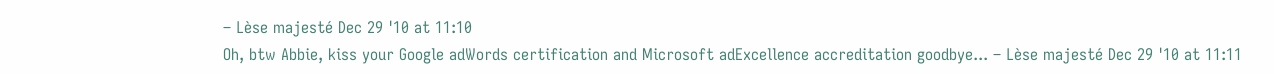– Lèse majesté Dec 29 '10 at 11:10
Oh, btw Abbie, kiss your Google adWords certification and Microsoft adExcellence accreditation goodbye... – Lèse majesté Dec 29 '10 at 11:11